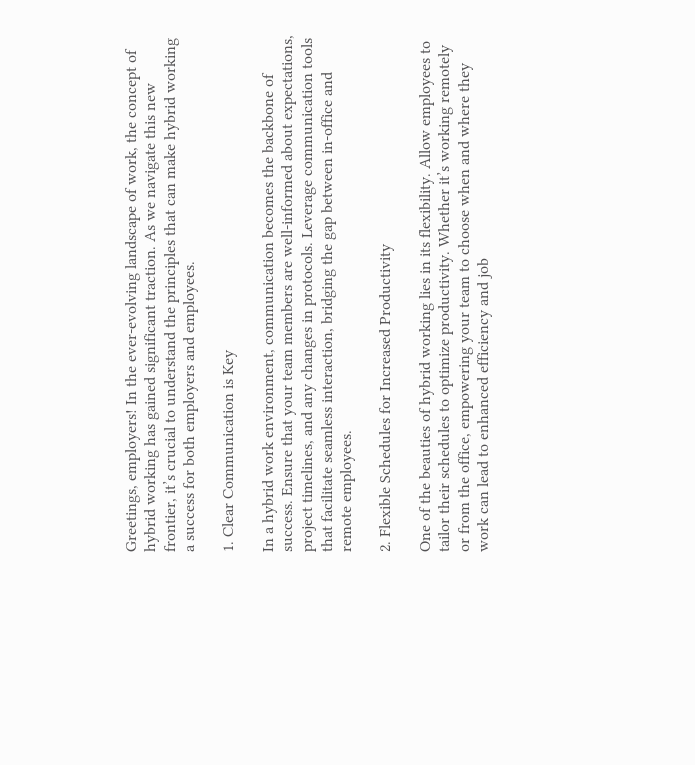Greetings, employers! In the ever-evolving landscape of work, the concept of hybrid working has gained significant traction. As we navigate this new frontier, it’s crucial to understand the principles that can make hybrid working a success for both employers and employees.

1. Clear Communication is Key

In a hybrid work environment, communication becomes the backbone of success. Ensure that your team members are well-informed about expectations, project timelines, and any changes in protocols. Leverage communication tools that facilitate seamless interaction, bridging the gap between in-office and remote employees.

2. Flexible Schedules for Increased Productivity

One of the beauties of hybrid working lies in its flexibility. Allow employees to tailor their schedules to optimize productivity. Whether it’s working remotely or from the office, empowering your team to choose when and where they work can lead to enhanced efficiency and job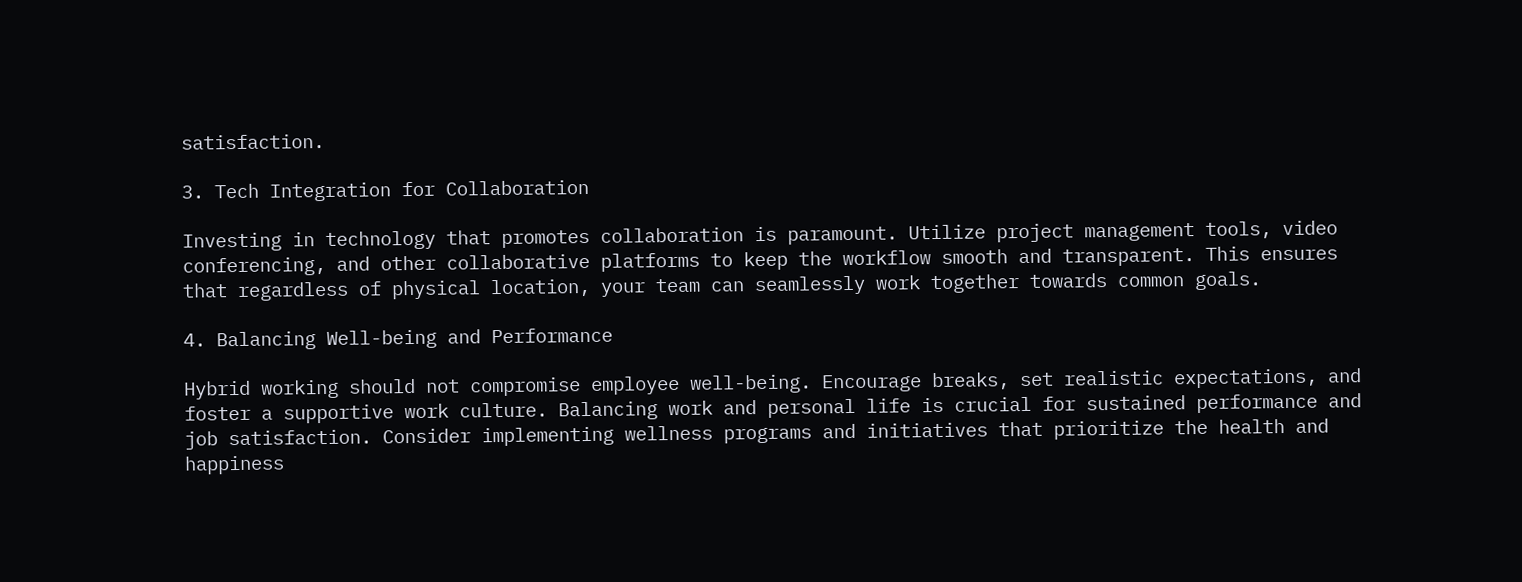satisfaction.

3. Tech Integration for Collaboration

Investing in technology that promotes collaboration is paramount. Utilize project management tools, video conferencing, and other collaborative platforms to keep the workflow smooth and transparent. This ensures that regardless of physical location, your team can seamlessly work together towards common goals.

4. Balancing Well-being and Performance

Hybrid working should not compromise employee well-being. Encourage breaks, set realistic expectations, and foster a supportive work culture. Balancing work and personal life is crucial for sustained performance and job satisfaction. Consider implementing wellness programs and initiatives that prioritize the health and happiness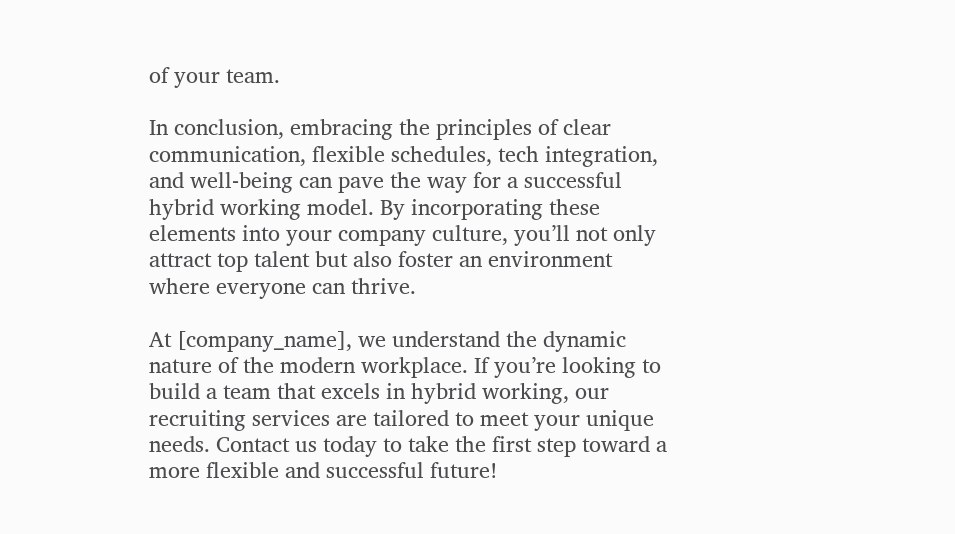of your team.

In conclusion, embracing the principles of clear communication, flexible schedules, tech integration, and well-being can pave the way for a successful hybrid working model. By incorporating these elements into your company culture, you’ll not only attract top talent but also foster an environment where everyone can thrive.

At [company_name], we understand the dynamic nature of the modern workplace. If you’re looking to build a team that excels in hybrid working, our recruiting services are tailored to meet your unique needs. Contact us today to take the first step toward a more flexible and successful future!